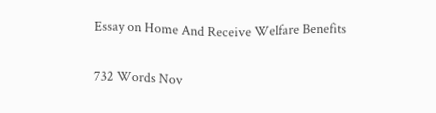Essay on Home And Receive Welfare Benefits

732 Words Nov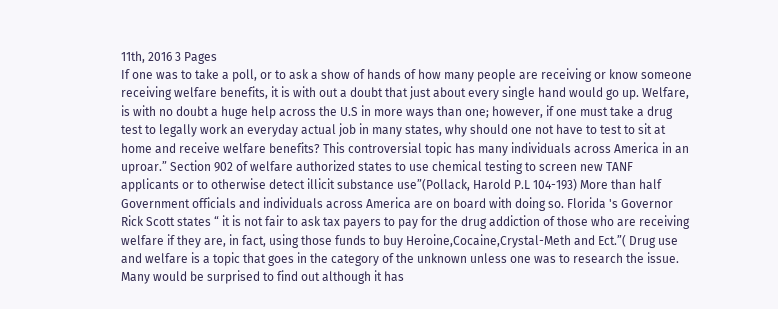11th, 2016 3 Pages
If one was to take a poll, or to ask a show of hands of how many people are receiving or know someone receiving welfare benefits, it is with out a doubt that just about every single hand would go up. Welfare, is with no doubt a huge help across the U.S in more ways than one; however, if one must take a drug test to legally work an everyday actual job in many states, why should one not have to test to sit at home and receive welfare benefits? This controversial topic has many individuals across America in an uproar.” Section 902 of welfare authorized states to use chemical testing to screen new TANF applicants or to otherwise detect illicit substance use”(Pollack, Harold P.L 104-193) More than half Government officials and individuals across America are on board with doing so. Florida 's Governor Rick Scott states “ it is not fair to ask tax payers to pay for the drug addiction of those who are receiving welfare if they are, in fact, using those funds to buy Heroine,Cocaine,Crystal-Meth and Ect.”( Drug use and welfare is a topic that goes in the category of the unknown unless one was to research the issue. Many would be surprised to find out although it has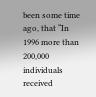been some time ago, that “In 1996 more than 200,000 individuals received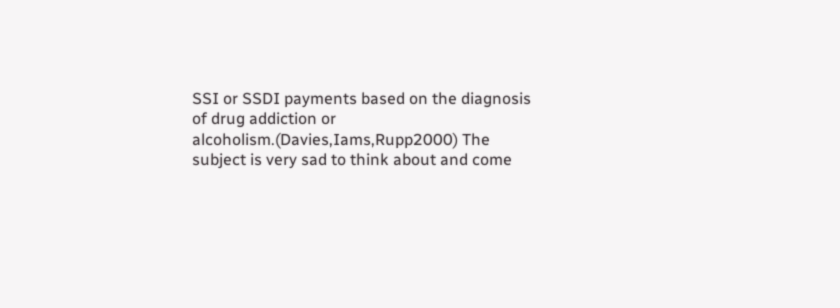SSI or SSDI payments based on the diagnosis of drug addiction or alcoholism.(Davies,Iams,Rupp2000) The subject is very sad to think about and come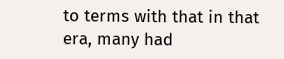to terms with that in that era, many had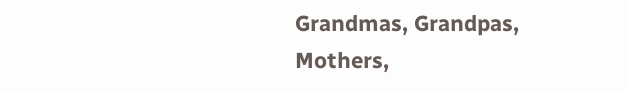Grandmas, Grandpas, Mothers,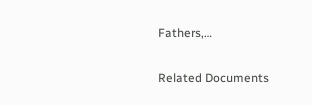Fathers,…

Related Documents